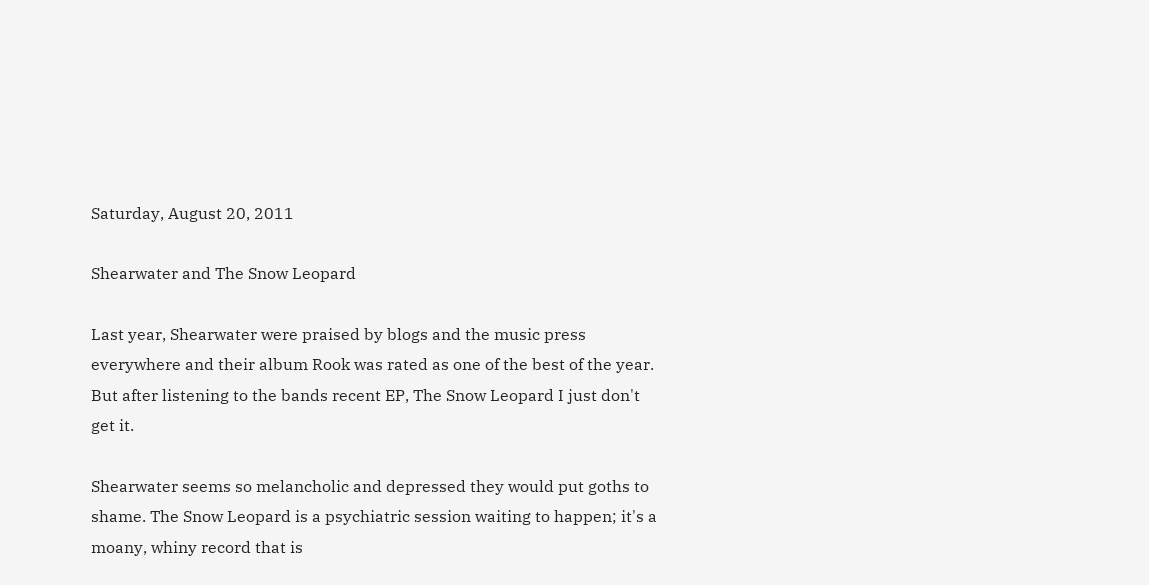Saturday, August 20, 2011

Shearwater and The Snow Leopard

Last year, Shearwater were praised by blogs and the music press everywhere and their album Rook was rated as one of the best of the year. But after listening to the bands recent EP, The Snow Leopard I just don't get it.

Shearwater seems so melancholic and depressed they would put goths to shame. The Snow Leopard is a psychiatric session waiting to happen; it's a moany, whiny record that is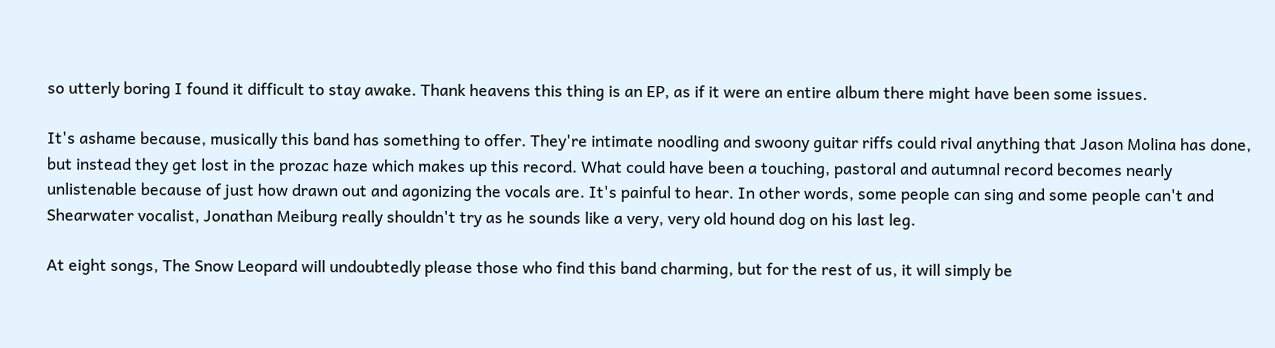so utterly boring I found it difficult to stay awake. Thank heavens this thing is an EP, as if it were an entire album there might have been some issues.

It's ashame because, musically this band has something to offer. They're intimate noodling and swoony guitar riffs could rival anything that Jason Molina has done, but instead they get lost in the prozac haze which makes up this record. What could have been a touching, pastoral and autumnal record becomes nearly unlistenable because of just how drawn out and agonizing the vocals are. It's painful to hear. In other words, some people can sing and some people can't and Shearwater vocalist, Jonathan Meiburg really shouldn't try as he sounds like a very, very old hound dog on his last leg.

At eight songs, The Snow Leopard will undoubtedly please those who find this band charming, but for the rest of us, it will simply be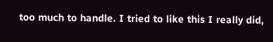too much to handle. I tried to like this I really did,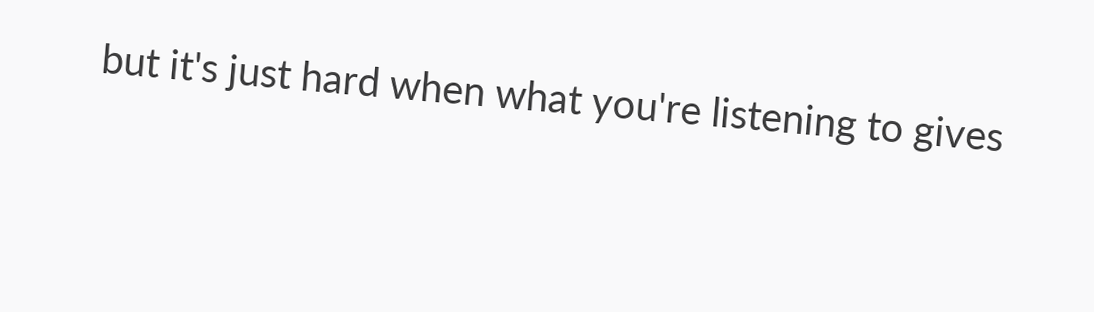but it's just hard when what you're listening to gives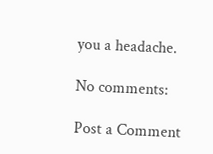you a headache.

No comments:

Post a Comment